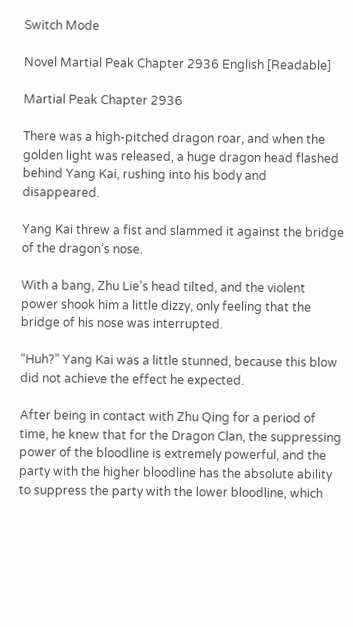Switch Mode

Novel Martial Peak Chapter 2936 English [Readable]

Martial Peak Chapter 2936

There was a high-pitched dragon roar, and when the golden light was released, a huge dragon head flashed behind Yang Kai, rushing into his body and disappeared.

Yang Kai threw a fist and slammed it against the bridge of the dragon’s nose.

With a bang, Zhu Lie’s head tilted, and the violent power shook him a little dizzy, only feeling that the bridge of his nose was interrupted.

“Huh?” Yang Kai was a little stunned, because this blow did not achieve the effect he expected.

After being in contact with Zhu Qing for a period of time, he knew that for the Dragon Clan, the suppressing power of the bloodline is extremely powerful, and the party with the higher bloodline has the absolute ability to suppress the party with the lower bloodline, which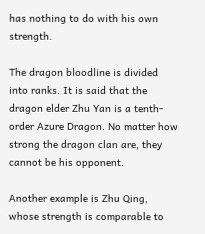has nothing to do with his own strength.

The dragon bloodline is divided into ranks. It is said that the dragon elder Zhu Yan is a tenth-order Azure Dragon. No matter how strong the dragon clan are, they cannot be his opponent.

Another example is Zhu Qing, whose strength is comparable to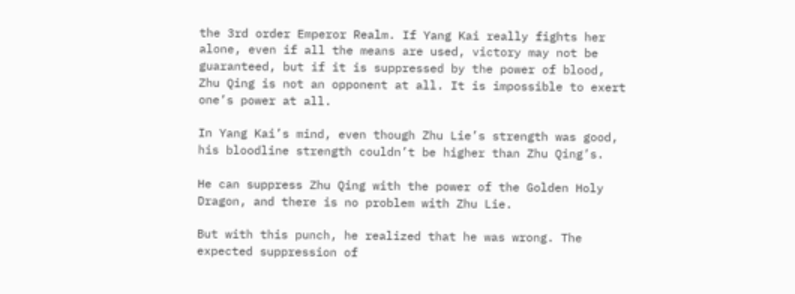the 3rd order Emperor Realm. If Yang Kai really fights her alone, even if all the means are used, victory may not be guaranteed, but if it is suppressed by the power of blood, Zhu Qing is not an opponent at all. It is impossible to exert one’s power at all.

In Yang Kai’s mind, even though Zhu Lie’s strength was good, his bloodline strength couldn’t be higher than Zhu Qing’s.

He can suppress Zhu Qing with the power of the Golden Holy Dragon, and there is no problem with Zhu Lie.

But with this punch, he realized that he was wrong. The expected suppression of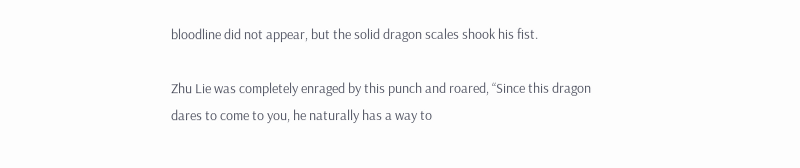bloodline did not appear, but the solid dragon scales shook his fist.

Zhu Lie was completely enraged by this punch and roared, “Since this dragon dares to come to you, he naturally has a way to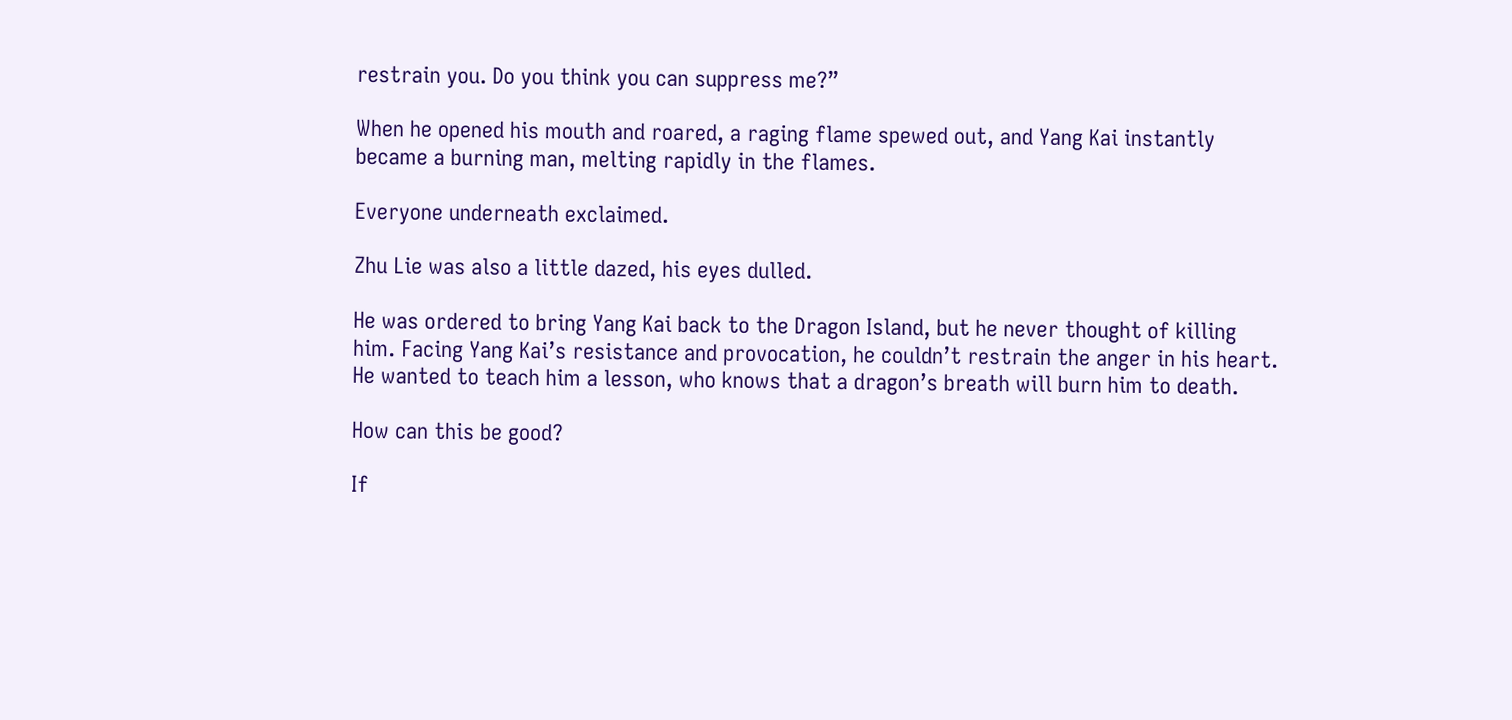restrain you. Do you think you can suppress me?”

When he opened his mouth and roared, a raging flame spewed out, and Yang Kai instantly became a burning man, melting rapidly in the flames.

Everyone underneath exclaimed.

Zhu Lie was also a little dazed, his eyes dulled.

He was ordered to bring Yang Kai back to the Dragon Island, but he never thought of killing him. Facing Yang Kai’s resistance and provocation, he couldn’t restrain the anger in his heart. He wanted to teach him a lesson, who knows that a dragon’s breath will burn him to death.

How can this be good?

If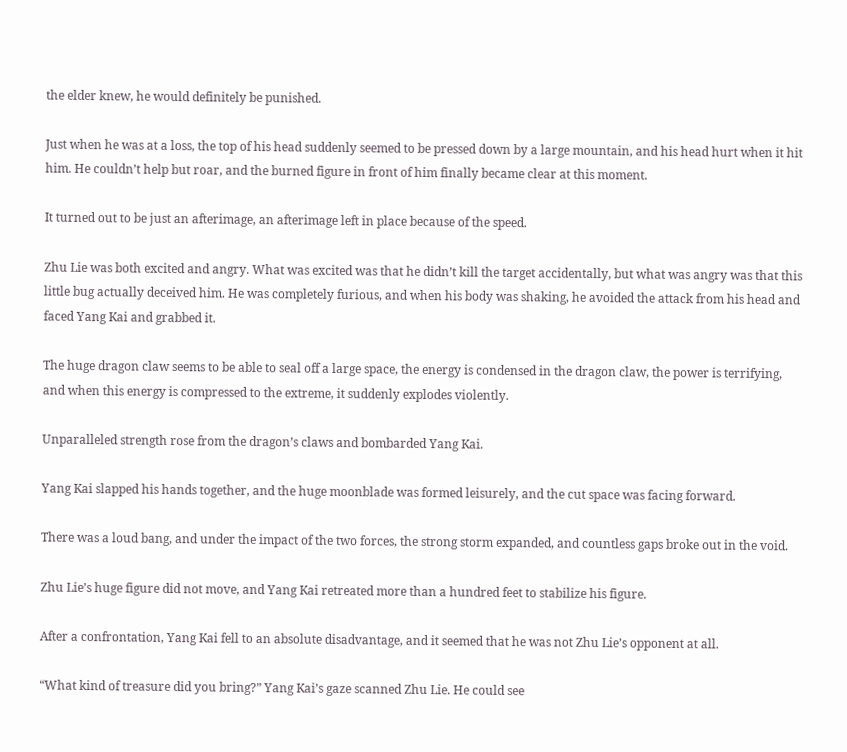the elder knew, he would definitely be punished.

Just when he was at a loss, the top of his head suddenly seemed to be pressed down by a large mountain, and his head hurt when it hit him. He couldn’t help but roar, and the burned figure in front of him finally became clear at this moment.

It turned out to be just an afterimage, an afterimage left in place because of the speed.

Zhu Lie was both excited and angry. What was excited was that he didn’t kill the target accidentally, but what was angry was that this little bug actually deceived him. He was completely furious, and when his body was shaking, he avoided the attack from his head and faced Yang Kai and grabbed it.

The huge dragon claw seems to be able to seal off a large space, the energy is condensed in the dragon claw, the power is terrifying, and when this energy is compressed to the extreme, it suddenly explodes violently.

Unparalleled strength rose from the dragon’s claws and bombarded Yang Kai.

Yang Kai slapped his hands together, and the huge moonblade was formed leisurely, and the cut space was facing forward.

There was a loud bang, and under the impact of the two forces, the strong storm expanded, and countless gaps broke out in the void.

Zhu Lie’s huge figure did not move, and Yang Kai retreated more than a hundred feet to stabilize his figure.

After a confrontation, Yang Kai fell to an absolute disadvantage, and it seemed that he was not Zhu Lie’s opponent at all.

“What kind of treasure did you bring?” Yang Kai’s gaze scanned Zhu Lie. He could see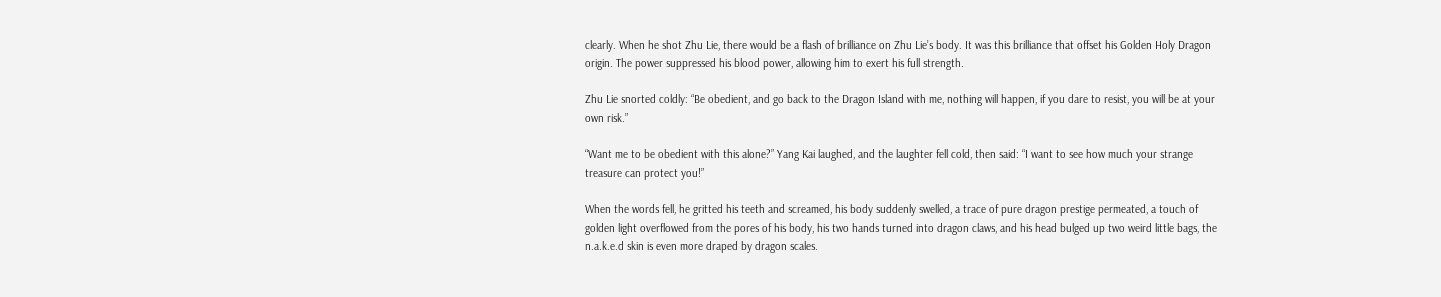clearly. When he shot Zhu Lie, there would be a flash of brilliance on Zhu Lie’s body. It was this brilliance that offset his Golden Holy Dragon origin. The power suppressed his blood power, allowing him to exert his full strength.

Zhu Lie snorted coldly: “Be obedient, and go back to the Dragon Island with me, nothing will happen, if you dare to resist, you will be at your own risk.”

“Want me to be obedient with this alone?” Yang Kai laughed, and the laughter fell cold, then said: “I want to see how much your strange treasure can protect you!”

When the words fell, he gritted his teeth and screamed, his body suddenly swelled, a trace of pure dragon prestige permeated, a touch of golden light overflowed from the pores of his body, his two hands turned into dragon claws, and his head bulged up two weird little bags, the n.a.k.e.d skin is even more draped by dragon scales.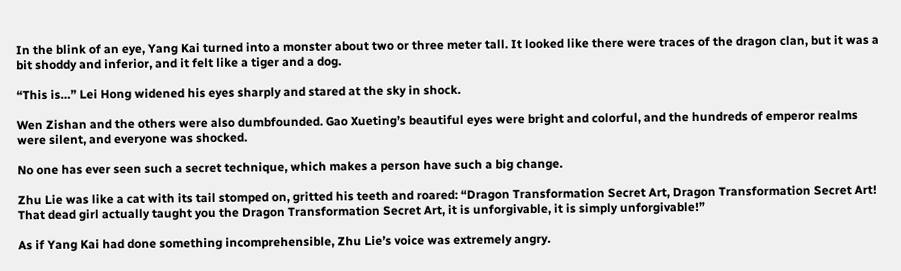In the blink of an eye, Yang Kai turned into a monster about two or three meter tall. It looked like there were traces of the dragon clan, but it was a bit shoddy and inferior, and it felt like a tiger and a dog.

“This is…” Lei Hong widened his eyes sharply and stared at the sky in shock.

Wen Zishan and the others were also dumbfounded. Gao Xueting’s beautiful eyes were bright and colorful, and the hundreds of emperor realms were silent, and everyone was shocked.

No one has ever seen such a secret technique, which makes a person have such a big change.

Zhu Lie was like a cat with its tail stomped on, gritted his teeth and roared: “Dragon Transformation Secret Art, Dragon Transformation Secret Art! That dead girl actually taught you the Dragon Transformation Secret Art, it is unforgivable, it is simply unforgivable!”

As if Yang Kai had done something incomprehensible, Zhu Lie’s voice was extremely angry.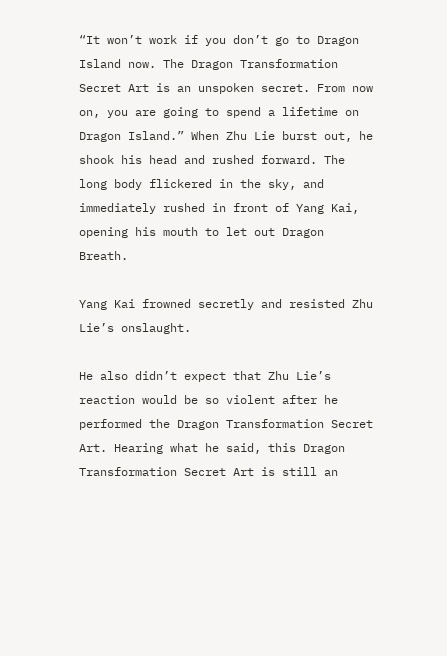“It won’t work if you don’t go to Dragon Island now. The Dragon Transformation Secret Art is an unspoken secret. From now on, you are going to spend a lifetime on Dragon Island.” When Zhu Lie burst out, he shook his head and rushed forward. The long body flickered in the sky, and immediately rushed in front of Yang Kai, opening his mouth to let out Dragon Breath.

Yang Kai frowned secretly and resisted Zhu Lie’s onslaught.

He also didn’t expect that Zhu Lie’s reaction would be so violent after he performed the Dragon Transformation Secret Art. Hearing what he said, this Dragon Transformation Secret Art is still an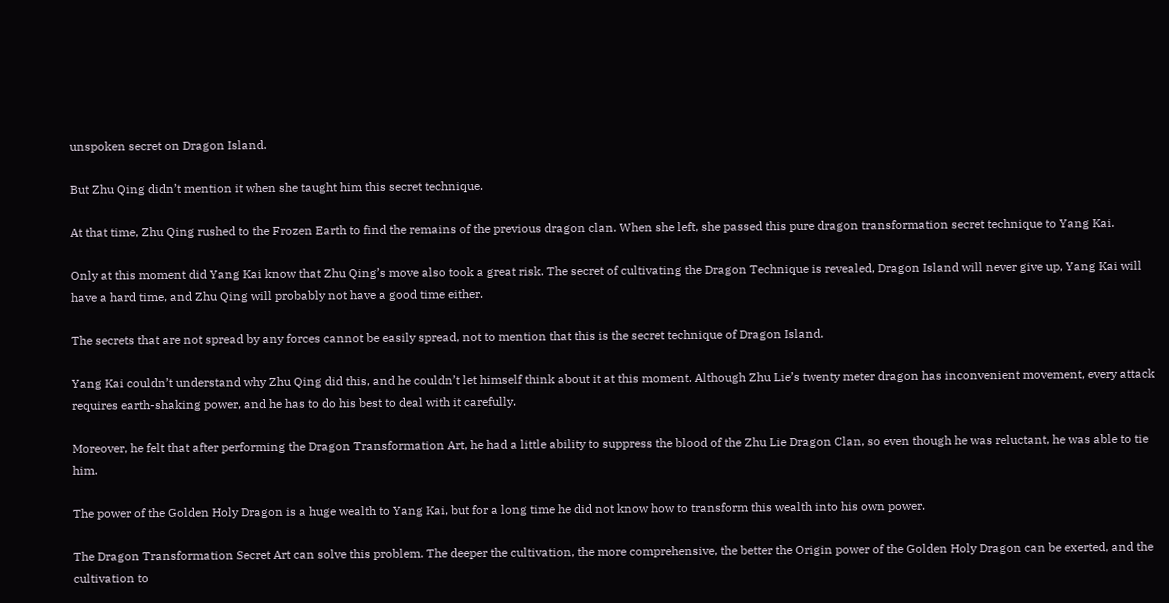unspoken secret on Dragon Island.

But Zhu Qing didn’t mention it when she taught him this secret technique.

At that time, Zhu Qing rushed to the Frozen Earth to find the remains of the previous dragon clan. When she left, she passed this pure dragon transformation secret technique to Yang Kai.

Only at this moment did Yang Kai know that Zhu Qing’s move also took a great risk. The secret of cultivating the Dragon Technique is revealed, Dragon Island will never give up, Yang Kai will have a hard time, and Zhu Qing will probably not have a good time either.

The secrets that are not spread by any forces cannot be easily spread, not to mention that this is the secret technique of Dragon Island.

Yang Kai couldn’t understand why Zhu Qing did this, and he couldn’t let himself think about it at this moment. Although Zhu Lie’s twenty meter dragon has inconvenient movement, every attack requires earth-shaking power, and he has to do his best to deal with it carefully.

Moreover, he felt that after performing the Dragon Transformation Art, he had a little ability to suppress the blood of the Zhu Lie Dragon Clan, so even though he was reluctant, he was able to tie him.

The power of the Golden Holy Dragon is a huge wealth to Yang Kai, but for a long time he did not know how to transform this wealth into his own power.

The Dragon Transformation Secret Art can solve this problem. The deeper the cultivation, the more comprehensive, the better the Origin power of the Golden Holy Dragon can be exerted, and the cultivation to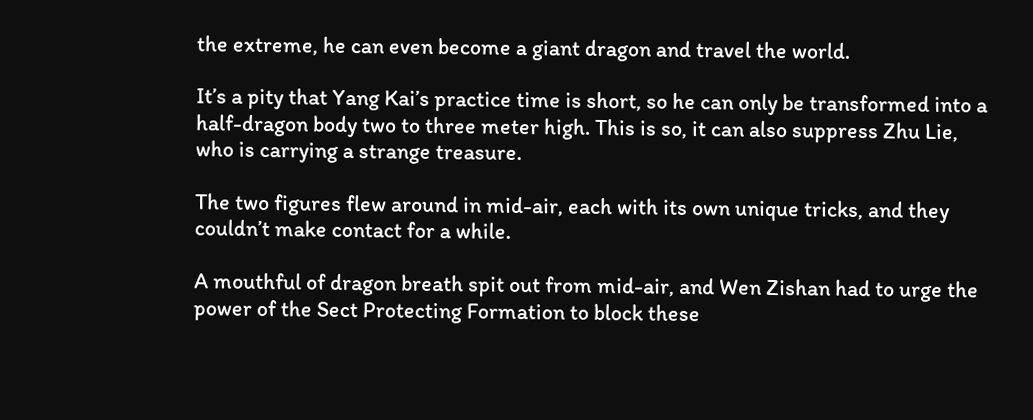the extreme, he can even become a giant dragon and travel the world.

It’s a pity that Yang Kai’s practice time is short, so he can only be transformed into a half-dragon body two to three meter high. This is so, it can also suppress Zhu Lie, who is carrying a strange treasure.

The two figures flew around in mid-air, each with its own unique tricks, and they couldn’t make contact for a while.

A mouthful of dragon breath spit out from mid-air, and Wen Zishan had to urge the power of the Sect Protecting Formation to block these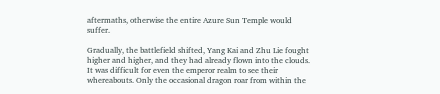aftermaths, otherwise the entire Azure Sun Temple would suffer.

Gradually, the battlefield shifted, Yang Kai and Zhu Lie fought higher and higher, and they had already flown into the clouds. It was difficult for even the emperor realm to see their whereabouts. Only the occasional dragon roar from within the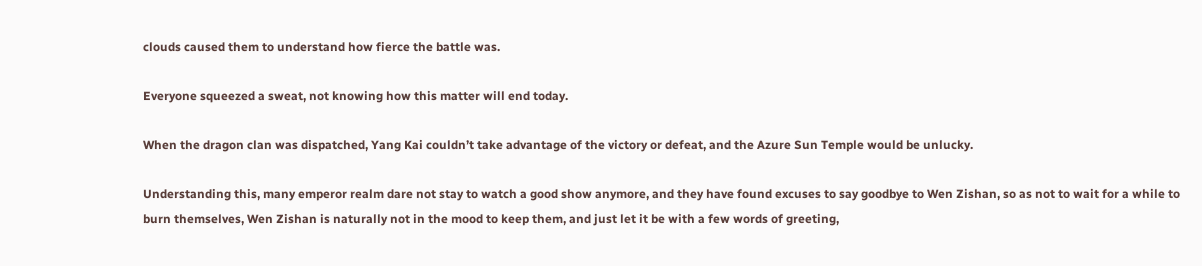clouds caused them to understand how fierce the battle was.

Everyone squeezed a sweat, not knowing how this matter will end today.

When the dragon clan was dispatched, Yang Kai couldn’t take advantage of the victory or defeat, and the Azure Sun Temple would be unlucky.

Understanding this, many emperor realm dare not stay to watch a good show anymore, and they have found excuses to say goodbye to Wen Zishan, so as not to wait for a while to burn themselves, Wen Zishan is naturally not in the mood to keep them, and just let it be with a few words of greeting,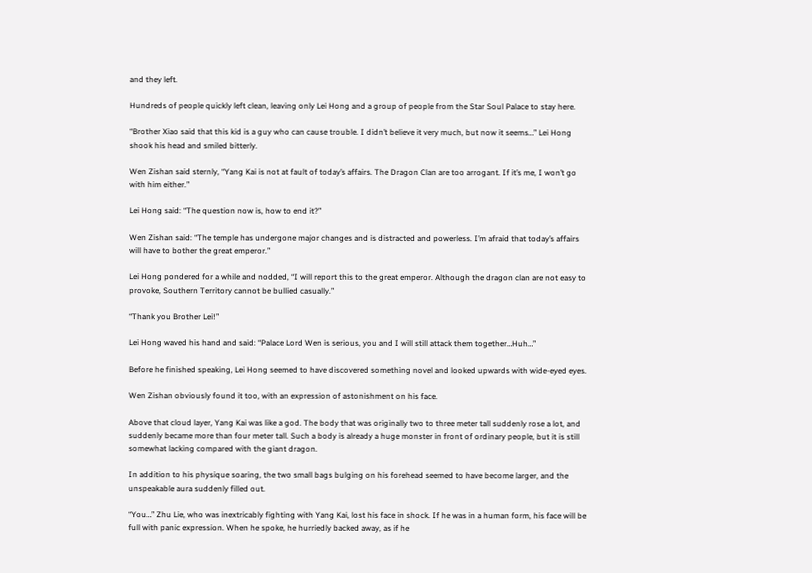and they left.

Hundreds of people quickly left clean, leaving only Lei Hong and a group of people from the Star Soul Palace to stay here.

“Brother Xiao said that this kid is a guy who can cause trouble. I didn’t believe it very much, but now it seems…” Lei Hong shook his head and smiled bitterly.

Wen Zishan said sternly, “Yang Kai is not at fault of today’s affairs. The Dragon Clan are too arrogant. If it’s me, I won’t go with him either.”

Lei Hong said: “The question now is, how to end it?”

Wen Zishan said: “The temple has undergone major changes and is distracted and powerless. I’m afraid that today’s affairs will have to bother the great emperor.”

Lei Hong pondered for a while and nodded, “I will report this to the great emperor. Although the dragon clan are not easy to provoke, Southern Territory cannot be bullied casually.”

“Thank you Brother Lei!”

Lei Hong waved his hand and said: “Palace Lord Wen is serious, you and I will still attack them together…Huh…”

Before he finished speaking, Lei Hong seemed to have discovered something novel and looked upwards with wide-eyed eyes.

Wen Zishan obviously found it too, with an expression of astonishment on his face.

Above that cloud layer, Yang Kai was like a god. The body that was originally two to three meter tall suddenly rose a lot, and suddenly became more than four meter tall. Such a body is already a huge monster in front of ordinary people, but it is still somewhat lacking compared with the giant dragon.

In addition to his physique soaring, the two small bags bulging on his forehead seemed to have become larger, and the unspeakable aura suddenly filled out.

“You…” Zhu Lie, who was inextricably fighting with Yang Kai, lost his face in shock. If he was in a human form, his face will be full with panic expression. When he spoke, he hurriedly backed away, as if he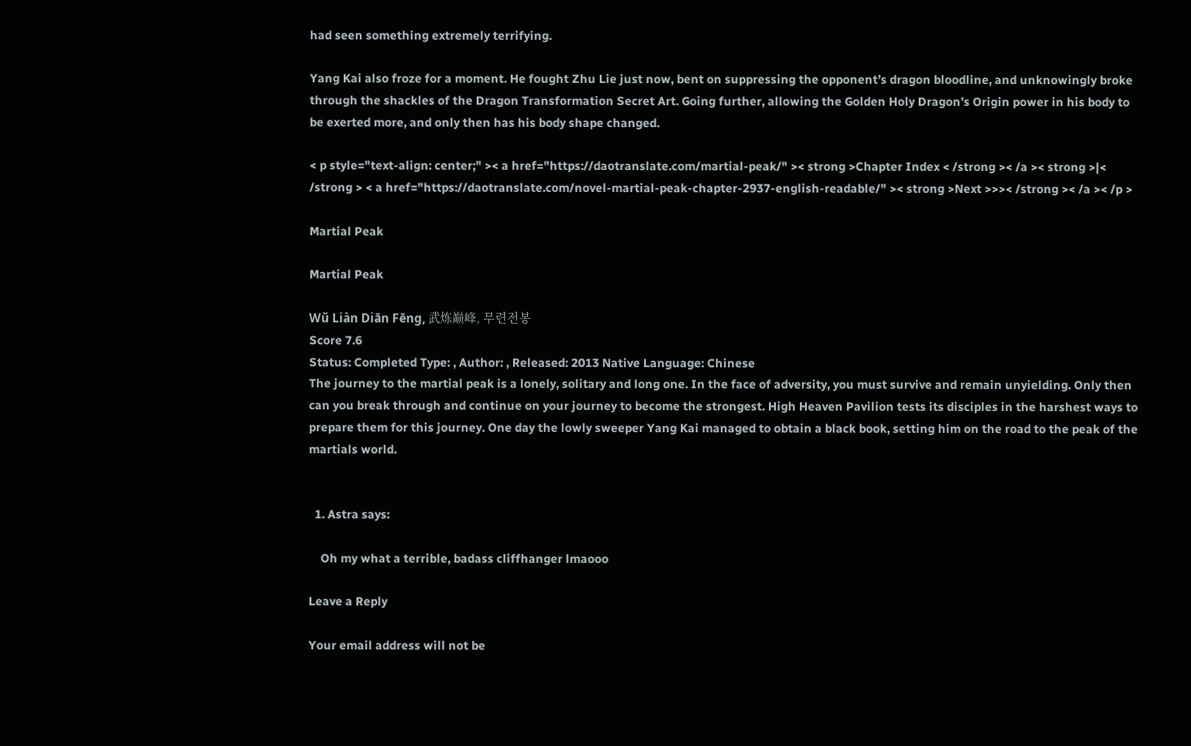had seen something extremely terrifying.

Yang Kai also froze for a moment. He fought Zhu Lie just now, bent on suppressing the opponent’s dragon bloodline, and unknowingly broke through the shackles of the Dragon Transformation Secret Art. Going further, allowing the Golden Holy Dragon’s Origin power in his body to be exerted more, and only then has his body shape changed.

< p style="text-align: center;" >< a href="https://daotranslate.com/martial-peak/" >< strong >Chapter Index < /strong >< /a >< strong >|< /strong > < a href="https://daotranslate.com/novel-martial-peak-chapter-2937-english-readable/" >< strong >Next >>>< /strong >< /a >< /p >

Martial Peak

Martial Peak

Wǔ Liàn Diān Fēng, 武炼巅峰, 무련전봉
Score 7.6
Status: Completed Type: , Author: , Released: 2013 Native Language: Chinese
The journey to the martial peak is a lonely, solitary and long one. In the face of adversity, you must survive and remain unyielding. Only then can you break through and continue on your journey to become the strongest. High Heaven Pavilion tests its disciples in the harshest ways to prepare them for this journey. One day the lowly sweeper Yang Kai managed to obtain a black book, setting him on the road to the peak of the martials world.


  1. Astra says:

    Oh my what a terrible, badass cliffhanger lmaooo

Leave a Reply

Your email address will not be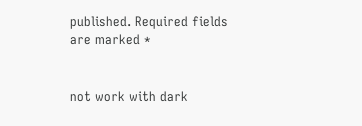published. Required fields are marked *


not work with dark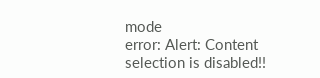mode
error: Alert: Content selection is disabled!!